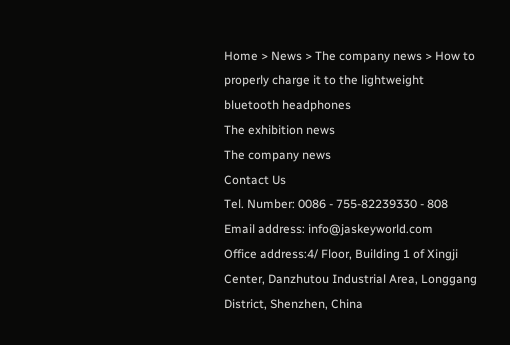Home > News > The company news > How to properly charge it to the lightweight bluetooth headphones
The exhibition news
The company news
Contact Us
Tel. Number: 0086 - 755-82239330 - 808
Email address: info@jaskeyworld.com
Office address:4/ Floor, Building 1 of Xingji Center, Danzhutou Industrial Area, Longgang District, Shenzhen, China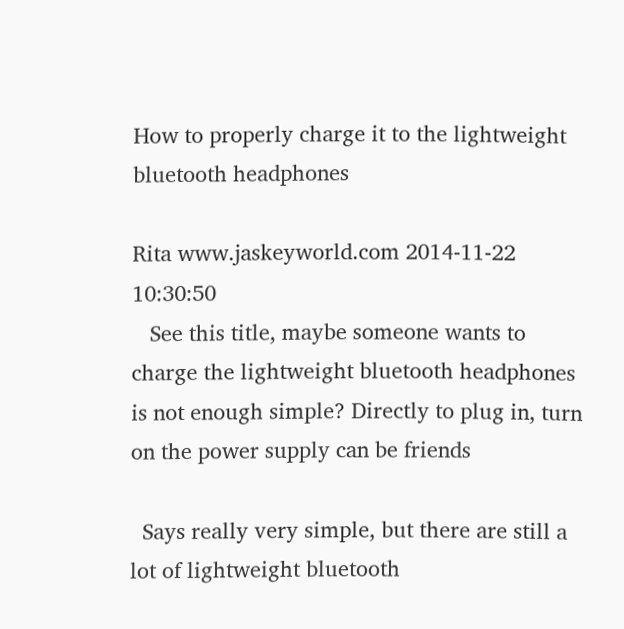How to properly charge it to the lightweight bluetooth headphones

Rita www.jaskeyworld.com 2014-11-22 10:30:50
   See this title, maybe someone wants to charge the lightweight bluetooth headphones is not enough simple? Directly to plug in, turn on the power supply can be friends

  Says really very simple, but there are still a lot of lightweight bluetooth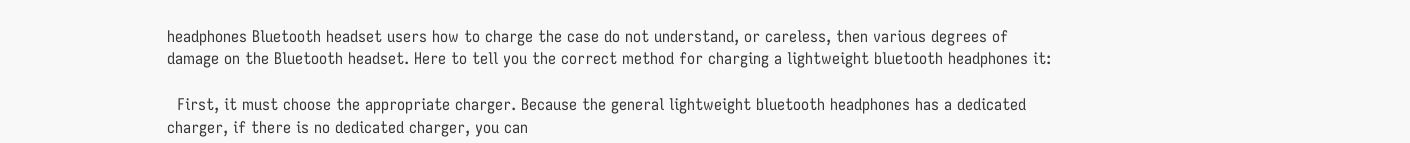headphones Bluetooth headset users how to charge the case do not understand, or careless, then various degrees of damage on the Bluetooth headset. Here to tell you the correct method for charging a lightweight bluetooth headphones it:

  First, it must choose the appropriate charger. Because the general lightweight bluetooth headphones has a dedicated charger, if there is no dedicated charger, you can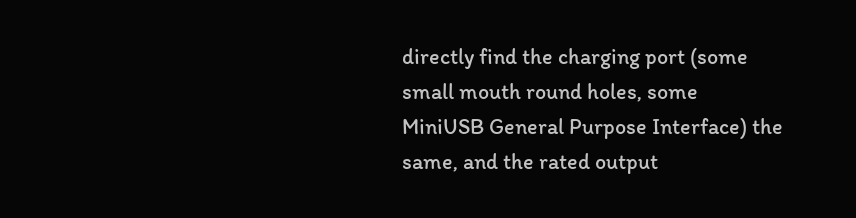directly find the charging port (some small mouth round holes, some MiniUSB General Purpose Interface) the same, and the rated output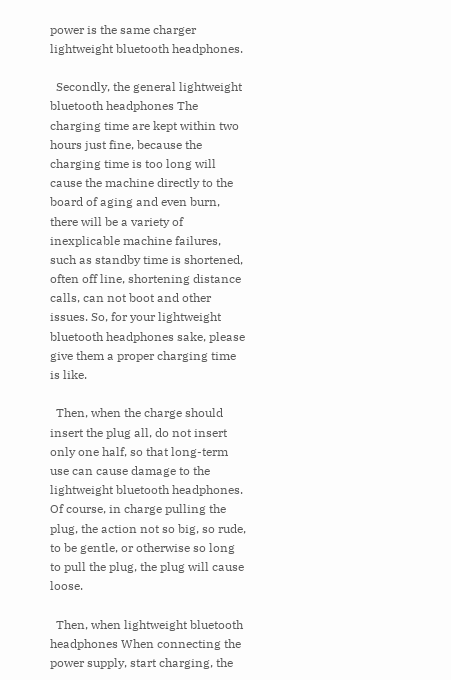power is the same charger lightweight bluetooth headphones.

  Secondly, the general lightweight bluetooth headphones The charging time are kept within two hours just fine, because the charging time is too long will cause the machine directly to the board of aging and even burn, there will be a variety of inexplicable machine failures, such as standby time is shortened, often off line, shortening distance calls, can not boot and other issues. So, for your lightweight bluetooth headphones sake, please give them a proper charging time is like.

  Then, when the charge should insert the plug all, do not insert only one half, so that long-term use can cause damage to the lightweight bluetooth headphones. Of course, in charge pulling the plug, the action not so big, so rude, to be gentle, or otherwise so long to pull the plug, the plug will cause loose.

  Then, when lightweight bluetooth headphones When connecting the power supply, start charging, the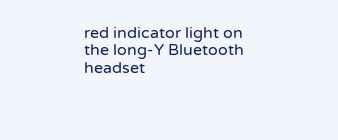red indicator light on the long-Y Bluetooth headset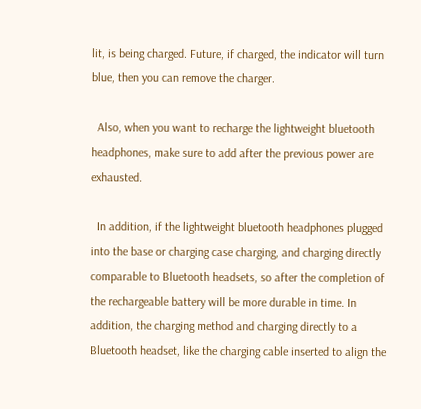lit, is being charged. Future, if charged, the indicator will turn blue, then you can remove the charger.

  Also, when you want to recharge the lightweight bluetooth headphones, make sure to add after the previous power are exhausted.

  In addition, if the lightweight bluetooth headphones plugged into the base or charging case charging, and charging directly comparable to Bluetooth headsets, so after the completion of the rechargeable battery will be more durable in time. In addition, the charging method and charging directly to a Bluetooth headset, like the charging cable inserted to align the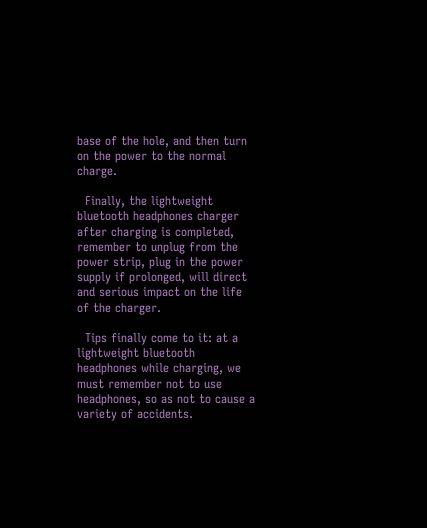base of the hole, and then turn on the power to the normal charge.

  Finally, the lightweight bluetooth headphones charger after charging is completed, remember to unplug from the power strip, plug in the power supply if prolonged, will direct and serious impact on the life of the charger.

  Tips finally come to it: at a lightweight bluetooth headphones while charging, we must remember not to use headphones, so as not to cause a variety of accidents.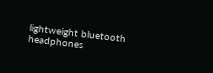lightweight bluetooth headphones